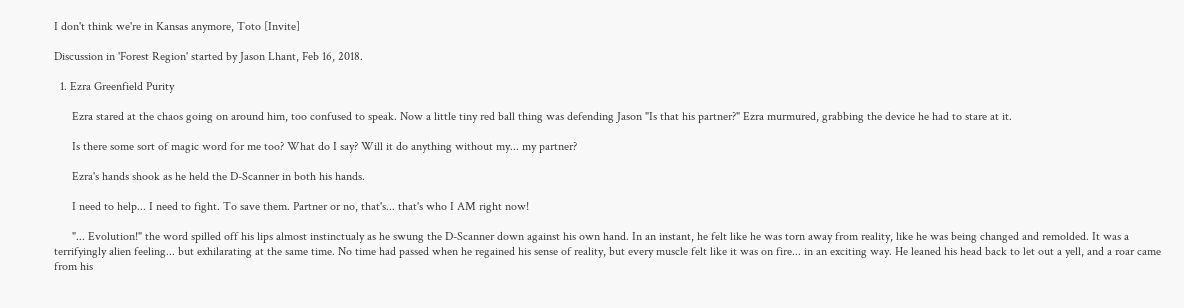I don't think we're in Kansas anymore, Toto [Invite]

Discussion in 'Forest Region' started by Jason Lhant, Feb 16, 2018.

  1. Ezra Greenfield Purity

      Ezra stared at the chaos going on around him, too confused to speak. Now a little tiny red ball thing was defending Jason "Is that his partner?" Ezra murmured, grabbing the device he had to stare at it.

      Is there some sort of magic word for me too? What do I say? Will it do anything without my... my partner?

      Ezra's hands shook as he held the D-Scanner in both his hands.

      I need to help... I need to fight. To save them. Partner or no, that's... that's who I AM right now!

      "... Evolution!" the word spilled off his lips almost instinctualy as he swung the D-Scanner down against his own hand. In an instant, he felt like he was torn away from reality, like he was being changed and remolded. It was a terrifyingly alien feeling... but exhilarating at the same time. No time had passed when he regained his sense of reality, but every muscle felt like it was on fire... in an exciting way. He leaned his head back to let out a yell, and a roar came from his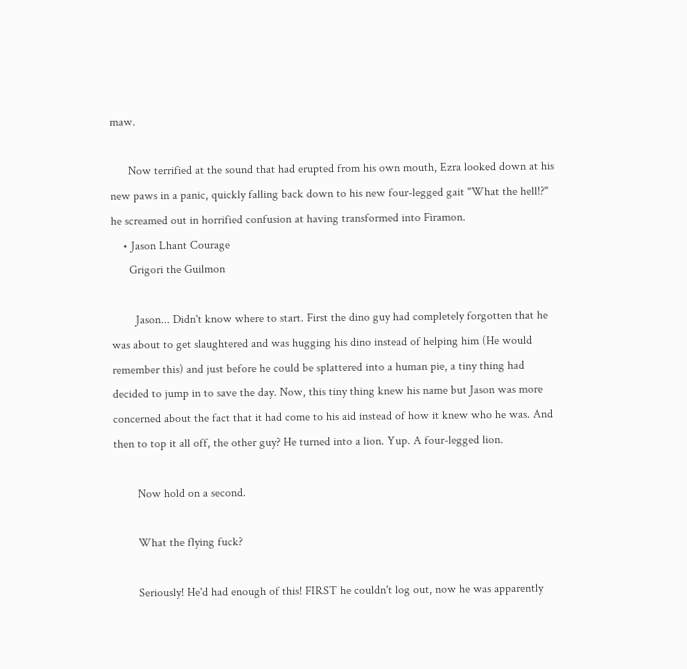maw.

      Now terrified at the sound that had erupted from his own mouth, Ezra looked down at his new paws in a panic, quickly falling back down to his new four-legged gait "What the hell!?" he screamed out in horrified confusion at having transformed into Firamon.
    • Jason Lhant Courage
      Grigori the Guilmon

        Jason... Didn't know where to start. First the dino guy had completely forgotten that he was about to get slaughtered and was hugging his dino instead of helping him (He would remember this) and just before he could be splattered into a human pie, a tiny thing had decided to jump in to save the day. Now, this tiny thing knew his name but Jason was more concerned about the fact that it had come to his aid instead of how it knew who he was. And then to top it all off, the other guy? He turned into a lion. Yup. A four-legged lion.

        Now hold on a second.

        What the flying fuck?

        Seriously! He'd had enough of this! FIRST he couldn't log out, now he was apparently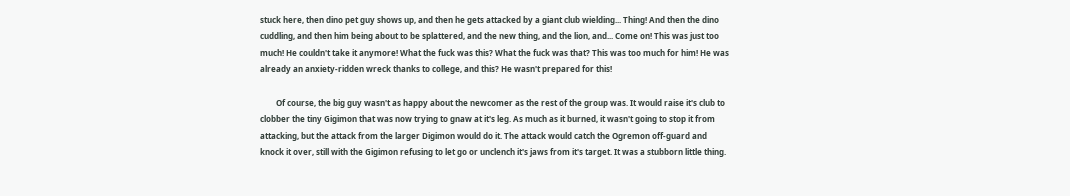stuck here, then dino pet guy shows up, and then he gets attacked by a giant club wielding... Thing! And then the dino cuddling, and then him being about to be splattered, and the new thing, and the lion, and... Come on! This was just too much! He couldn't take it anymore! What the fuck was this? What the fuck was that? This was too much for him! He was already an anxiety-ridden wreck thanks to college, and this? He wasn't prepared for this!

        Of course, the big guy wasn't as happy about the newcomer as the rest of the group was. It would raise it's club to clobber the tiny Gigimon that was now trying to gnaw at it's leg. As much as it burned, it wasn't going to stop it from attacking, but the attack from the larger Digimon would do it. The attack would catch the Ogremon off-guard and knock it over, still with the Gigimon refusing to let go or unclench it's jaws from it's target. It was a stubborn little thing.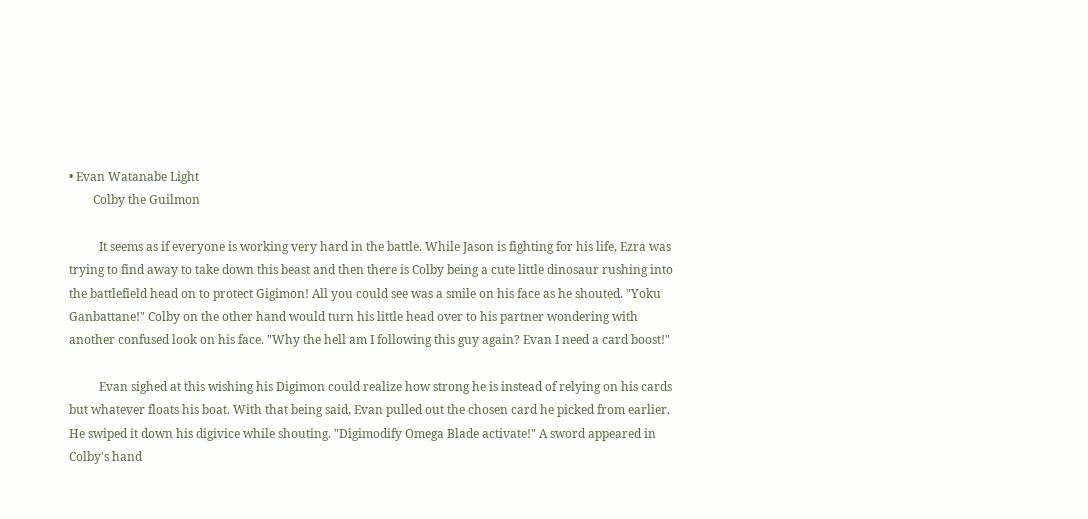• Evan Watanabe Light
        Colby the Guilmon

          It seems as if everyone is working very hard in the battle. While Jason is fighting for his life, Ezra was trying to find away to take down this beast and then there is Colby being a cute little dinosaur rushing into the battlefield head on to protect Gigimon! All you could see was a smile on his face as he shouted. "Yoku Ganbattane!" Colby on the other hand would turn his little head over to his partner wondering with another confused look on his face. "Why the hell am I following this guy again? Evan I need a card boost!"

          Evan sighed at this wishing his Digimon could realize how strong he is instead of relying on his cards but whatever floats his boat. With that being said, Evan pulled out the chosen card he picked from earlier. He swiped it down his digivice while shouting. "Digimodify Omega Blade activate!" A sword appeared in Colby's hand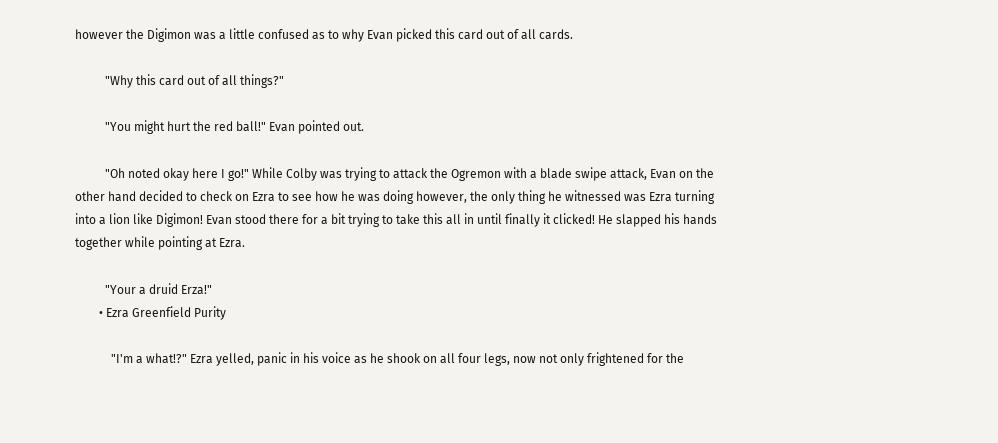however the Digimon was a little confused as to why Evan picked this card out of all cards.

          "Why this card out of all things?"

          "You might hurt the red ball!" Evan pointed out.

          "Oh noted okay here I go!" While Colby was trying to attack the Ogremon with a blade swipe attack, Evan on the other hand decided to check on Ezra to see how he was doing however, the only thing he witnessed was Ezra turning into a lion like Digimon! Evan stood there for a bit trying to take this all in until finally it clicked! He slapped his hands together while pointing at Ezra.

          "Your a druid Erza!"
        • Ezra Greenfield Purity

            "I'm a what!?" Ezra yelled, panic in his voice as he shook on all four legs, now not only frightened for the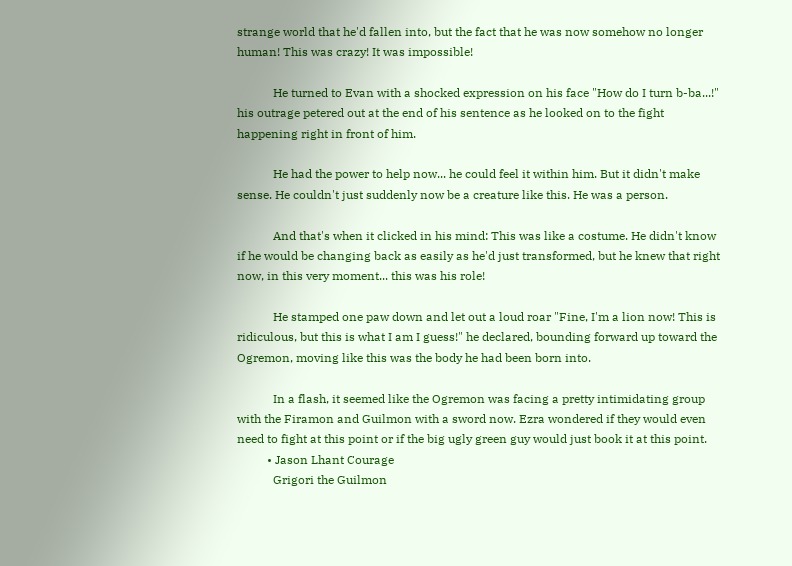strange world that he'd fallen into, but the fact that he was now somehow no longer human! This was crazy! It was impossible!

            He turned to Evan with a shocked expression on his face "How do I turn b-ba...!" his outrage petered out at the end of his sentence as he looked on to the fight happening right in front of him.

            He had the power to help now... he could feel it within him. But it didn't make sense. He couldn't just suddenly now be a creature like this. He was a person.

            And that's when it clicked in his mind: This was like a costume. He didn't know if he would be changing back as easily as he'd just transformed, but he knew that right now, in this very moment... this was his role!

            He stamped one paw down and let out a loud roar "Fine, I'm a lion now! This is ridiculous, but this is what I am I guess!" he declared, bounding forward up toward the Ogremon, moving like this was the body he had been born into.

            In a flash, it seemed like the Ogremon was facing a pretty intimidating group with the Firamon and Guilmon with a sword now. Ezra wondered if they would even need to fight at this point or if the big ugly green guy would just book it at this point.
          • Jason Lhant Courage
            Grigori the Guilmon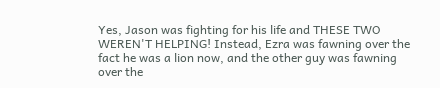Yes, Jason was fighting for his life and THESE TWO WEREN'T HELPING! Instead, Ezra was fawning over the fact he was a lion now, and the other guy was fawning over the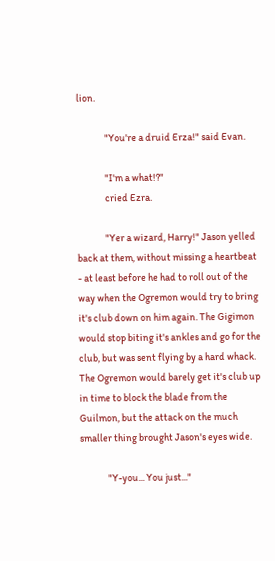lion.

              "You're a druid Erza!" said Evan.

              "I'm a what!?"
              cried Ezra.

              "Yer a wizard, Harry!" Jason yelled back at them, without missing a heartbeat - at least before he had to roll out of the way when the Ogremon would try to bring it's club down on him again. The Gigimon would stop biting it's ankles and go for the club, but was sent flying by a hard whack. The Ogremon would barely get it's club up in time to block the blade from the Guilmon, but the attack on the much smaller thing brought Jason's eyes wide.

              "Y-you... You just..."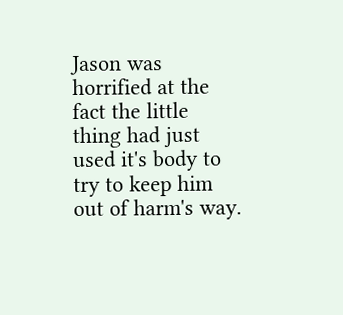Jason was horrified at the fact the little thing had just used it's body to try to keep him out of harm's way.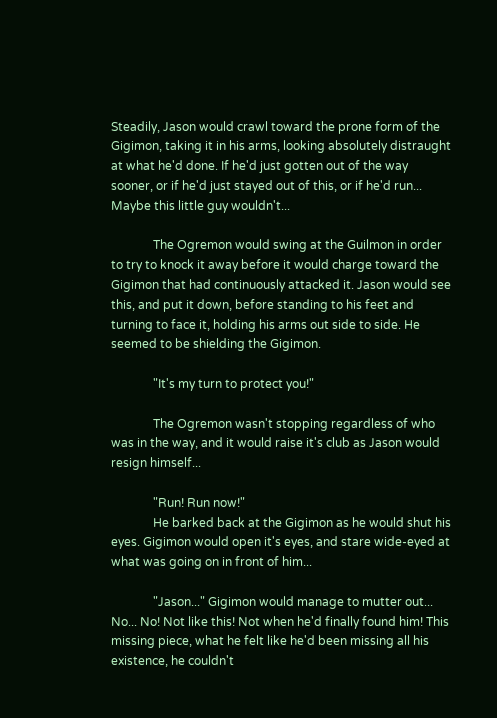Steadily, Jason would crawl toward the prone form of the Gigimon, taking it in his arms, looking absolutely distraught at what he'd done. If he'd just gotten out of the way sooner, or if he'd just stayed out of this, or if he'd run... Maybe this little guy wouldn't...

              The Ogremon would swing at the Guilmon in order to try to knock it away before it would charge toward the Gigimon that had continuously attacked it. Jason would see this, and put it down, before standing to his feet and turning to face it, holding his arms out side to side. He seemed to be shielding the Gigimon.

              "It's my turn to protect you!"

              The Ogremon wasn't stopping regardless of who was in the way, and it would raise it's club as Jason would resign himself...

              "Run! Run now!"
              He barked back at the Gigimon as he would shut his eyes. Gigimon would open it's eyes, and stare wide-eyed at what was going on in front of him...

              "Jason..." Gigimon would manage to mutter out... No... No! Not like this! Not when he'd finally found him! This missing piece, what he felt like he'd been missing all his existence, he couldn't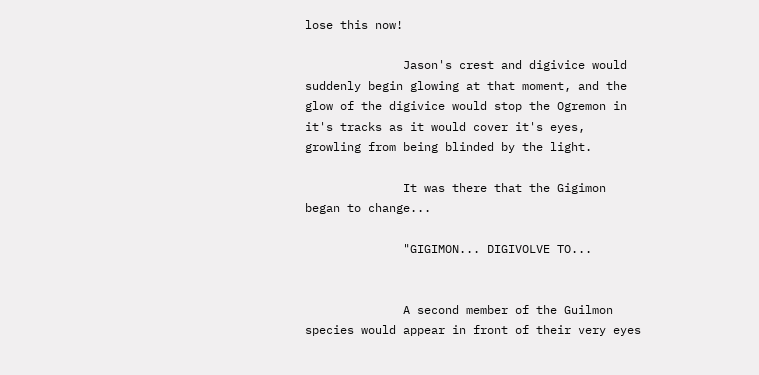lose this now!

              Jason's crest and digivice would suddenly begin glowing at that moment, and the glow of the digivice would stop the Ogremon in it's tracks as it would cover it's eyes, growling from being blinded by the light.

              It was there that the Gigimon began to change...

              "GIGIMON... DIGIVOLVE TO...


              A second member of the Guilmon species would appear in front of their very eyes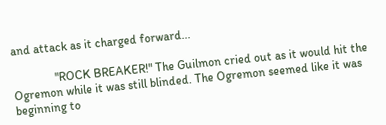and attack as it charged forward...

              "ROCK BREAKER!" The Guilmon cried out as it would hit the Ogremon while it was still blinded. The Ogremon seemed like it was beginning to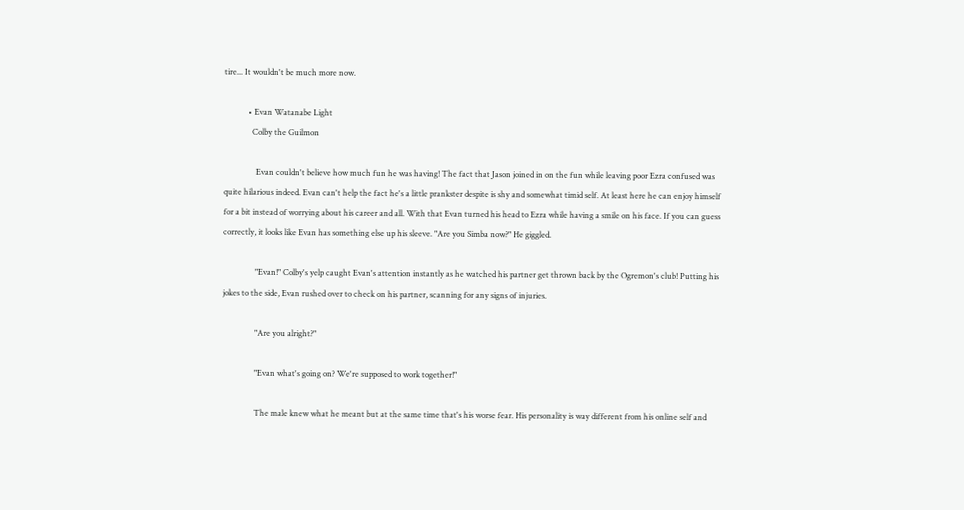tire... It wouldn't be much more now.

            • Evan Watanabe Light
              Colby the Guilmon

                Evan couldn't believe how much fun he was having! The fact that Jason joined in on the fun while leaving poor Ezra confused was quite hilarious indeed. Evan can't help the fact he's a little prankster despite is shy and somewhat timid self. At least here he can enjoy himself for a bit instead of worrying about his career and all. With that Evan turned his head to Ezra while having a smile on his face. If you can guess correctly, it looks like Evan has something else up his sleeve. "Are you Simba now?" He giggled.

                "Evan!" Colby's yelp caught Evan's attention instantly as he watched his partner get thrown back by the Ogremon's club! Putting his jokes to the side, Evan rushed over to check on his partner, scanning for any signs of injuries.

                "Are you alright?"

                "Evan what's going on? We're supposed to work together!"

                The male knew what he meant but at the same time that's his worse fear. His personality is way different from his online self and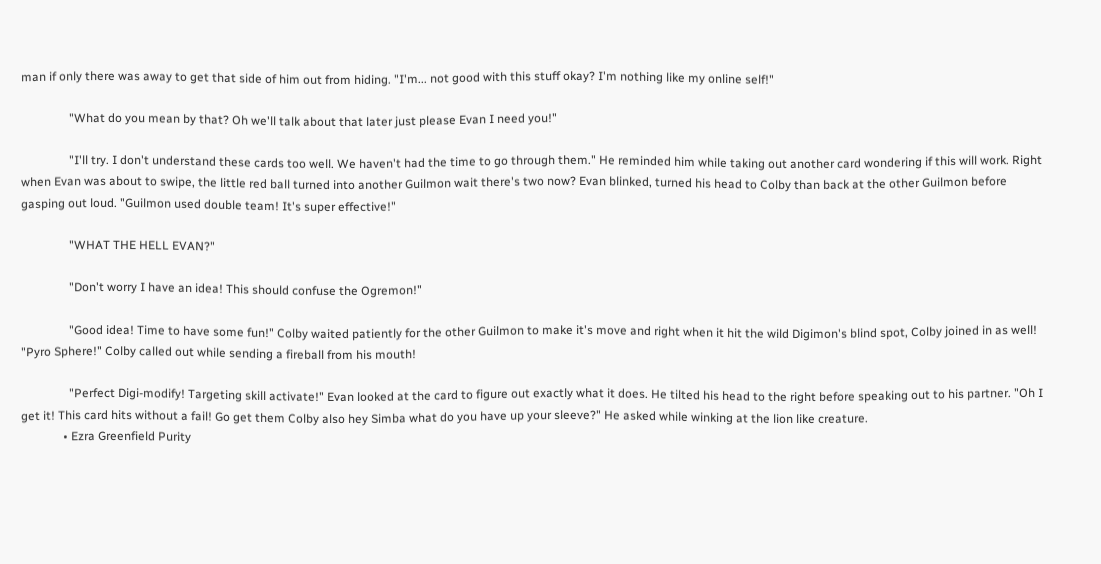man if only there was away to get that side of him out from hiding. "I'm... not good with this stuff okay? I'm nothing like my online self!"

                "What do you mean by that? Oh we'll talk about that later just please Evan I need you!"

                "I'll try. I don't understand these cards too well. We haven't had the time to go through them." He reminded him while taking out another card wondering if this will work. Right when Evan was about to swipe, the little red ball turned into another Guilmon wait there's two now? Evan blinked, turned his head to Colby than back at the other Guilmon before gasping out loud. "Guilmon used double team! It's super effective!"

                "WHAT THE HELL EVAN?"

                "Don't worry I have an idea! This should confuse the Ogremon!"

                "Good idea! Time to have some fun!" Colby waited patiently for the other Guilmon to make it's move and right when it hit the wild Digimon's blind spot, Colby joined in as well! "Pyro Sphere!" Colby called out while sending a fireball from his mouth!

                "Perfect Digi-modify! Targeting skill activate!" Evan looked at the card to figure out exactly what it does. He tilted his head to the right before speaking out to his partner. "Oh I get it! This card hits without a fail! Go get them Colby also hey Simba what do you have up your sleeve?" He asked while winking at the lion like creature.
              • Ezra Greenfield Purity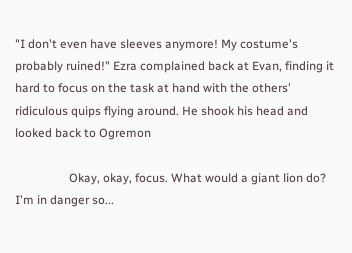"I don't even have sleeves anymore! My costume's probably ruined!" Ezra complained back at Evan, finding it hard to focus on the task at hand with the others' ridiculous quips flying around. He shook his head and looked back to Ogremon

                  Okay, okay, focus. What would a giant lion do? I'm in danger so...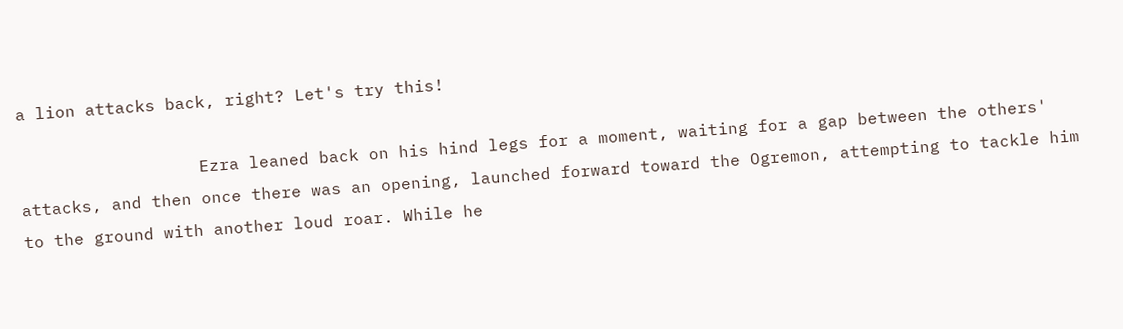a lion attacks back, right? Let's try this!

                  Ezra leaned back on his hind legs for a moment, waiting for a gap between the others' attacks, and then once there was an opening, launched forward toward the Ogremon, attempting to tackle him to the ground with another loud roar. While he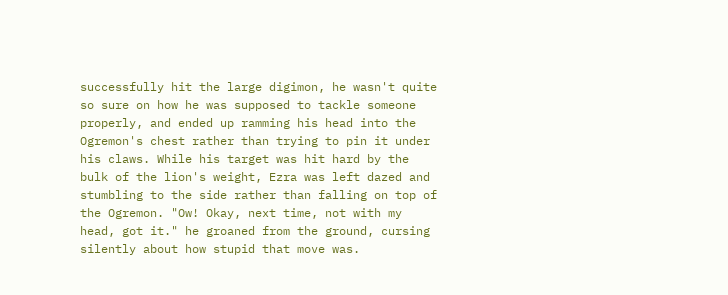successfully hit the large digimon, he wasn't quite so sure on how he was supposed to tackle someone properly, and ended up ramming his head into the Ogremon's chest rather than trying to pin it under his claws. While his target was hit hard by the bulk of the lion's weight, Ezra was left dazed and stumbling to the side rather than falling on top of the Ogremon. "Ow! Okay, next time, not with my head, got it." he groaned from the ground, cursing silently about how stupid that move was.